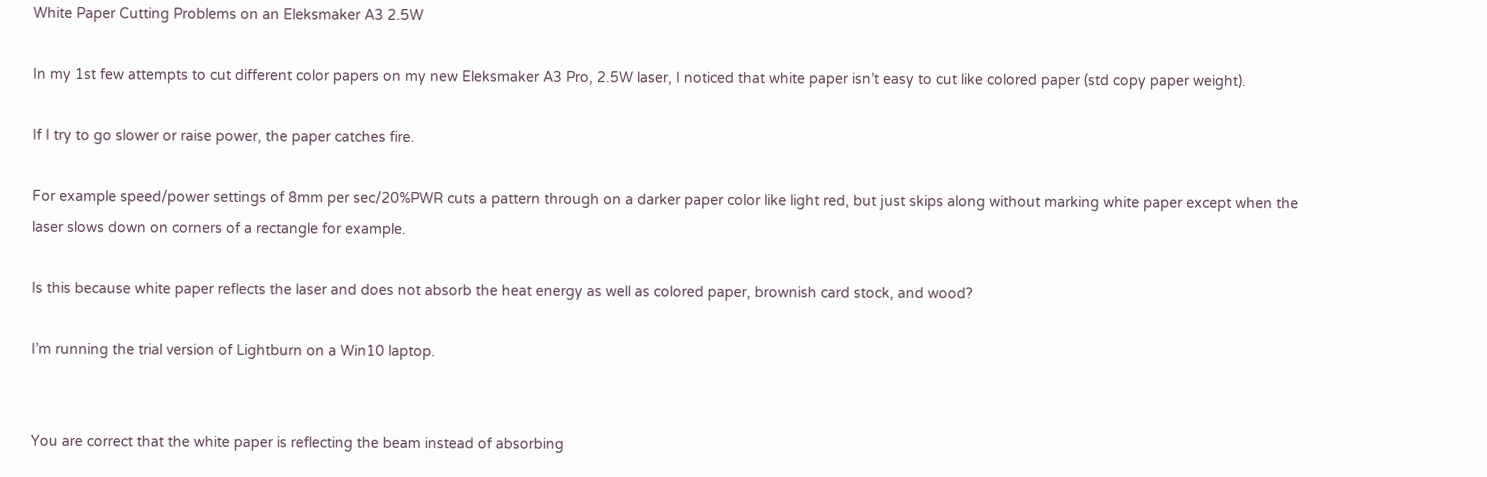White Paper Cutting Problems on an Eleksmaker A3 2.5W

In my 1st few attempts to cut different color papers on my new Eleksmaker A3 Pro, 2.5W laser, I noticed that white paper isn’t easy to cut like colored paper (std copy paper weight).

If I try to go slower or raise power, the paper catches fire.

For example speed/power settings of 8mm per sec/20%PWR cuts a pattern through on a darker paper color like light red, but just skips along without marking white paper except when the laser slows down on corners of a rectangle for example.

Is this because white paper reflects the laser and does not absorb the heat energy as well as colored paper, brownish card stock, and wood?

I’m running the trial version of Lightburn on a Win10 laptop.


You are correct that the white paper is reflecting the beam instead of absorbing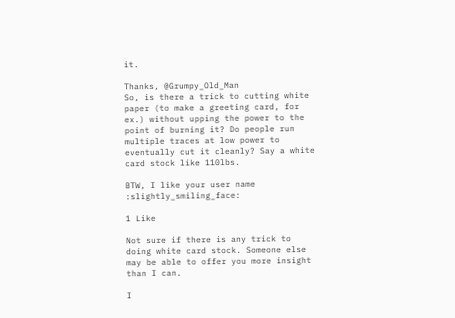it.

Thanks, @Grumpy_Old_Man
So, is there a trick to cutting white paper (to make a greeting card, for ex.) without upping the power to the point of burning it? Do people run multiple traces at low power to eventually cut it cleanly? Say a white card stock like 110lbs.

BTW, I like your user name :slightly_smiling_face:

1 Like

Not sure if there is any trick to doing white card stock. Someone else may be able to offer you more insight than I can.

I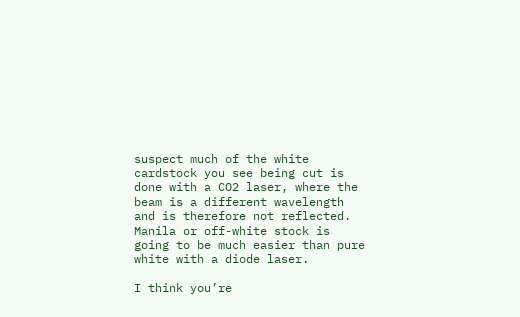suspect much of the white cardstock you see being cut is done with a CO2 laser, where the beam is a different wavelength and is therefore not reflected. Manila or off-white stock is going to be much easier than pure white with a diode laser.

I think you’re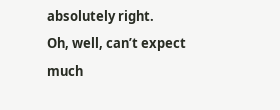absolutely right.
Oh, well, can’t expect much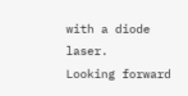with a diode laser.
Looking forward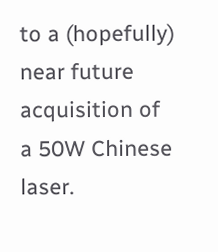to a (hopefully) near future acquisition of a 50W Chinese laser.